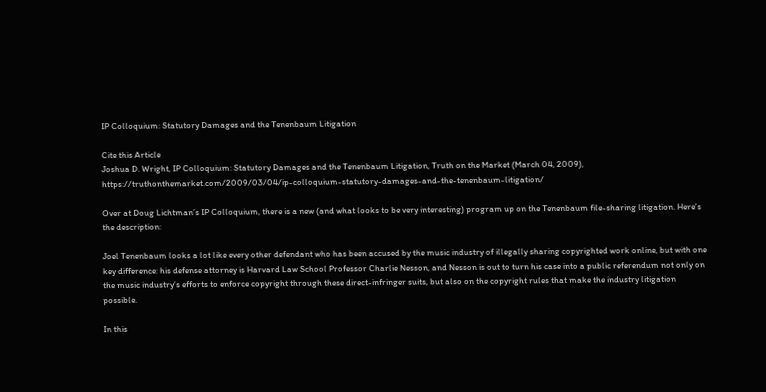IP Colloquium: Statutory Damages and the Tenenbaum Litigation

Cite this Article
Joshua D. Wright, IP Colloquium: Statutory Damages and the Tenenbaum Litigation, Truth on the Market (March 04, 2009), https://truthonthemarket.com/2009/03/04/ip-colloquium-statutory-damages-and-the-tenenbaum-litigation/

Over at Doug Lichtman’s IP Colloquium, there is a new (and what looks to be very interesting) program up on the Tenenbaum file-sharing litigation. Here’s the description:

Joel Tenenbaum looks a lot like every other defendant who has been accused by the music industry of illegally sharing copyrighted work online, but with one key difference: his defense attorney is Harvard Law School Professor Charlie Nesson, and Nesson is out to turn his case into a public referendum not only on the music industry’s efforts to enforce copyright through these direct-infringer suits, but also on the copyright rules that make the industry litigation possible.

In this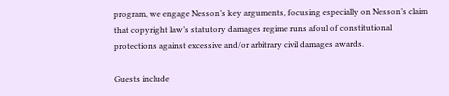program, we engage Nesson’s key arguments, focusing especially on Nesson’s claim that copyright law’s statutory damages regime runs afoul of constitutional protections against excessive and/or arbitrary civil damages awards.

Guests include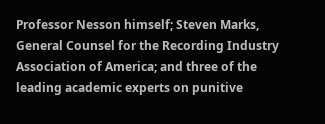Professor Nesson himself; Steven Marks, General Counsel for the Recording Industry Association of America; and three of the leading academic experts on punitive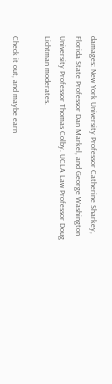damages: New York University Professor Catherine Sharkey, Florida State Professor Dan Markel, and George Washington University Professor Thomas Colby. UCLA Law Professor Doug Lichtman moderates.

Check it out, and maybe earn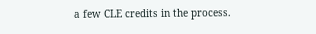a few CLE credits in the process.